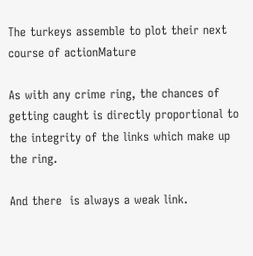The turkeys assemble to plot their next course of actionMature

As with any crime ring, the chances of getting caught is directly proportional to the integrity of the links which make up the ring.

And there  is always a weak link.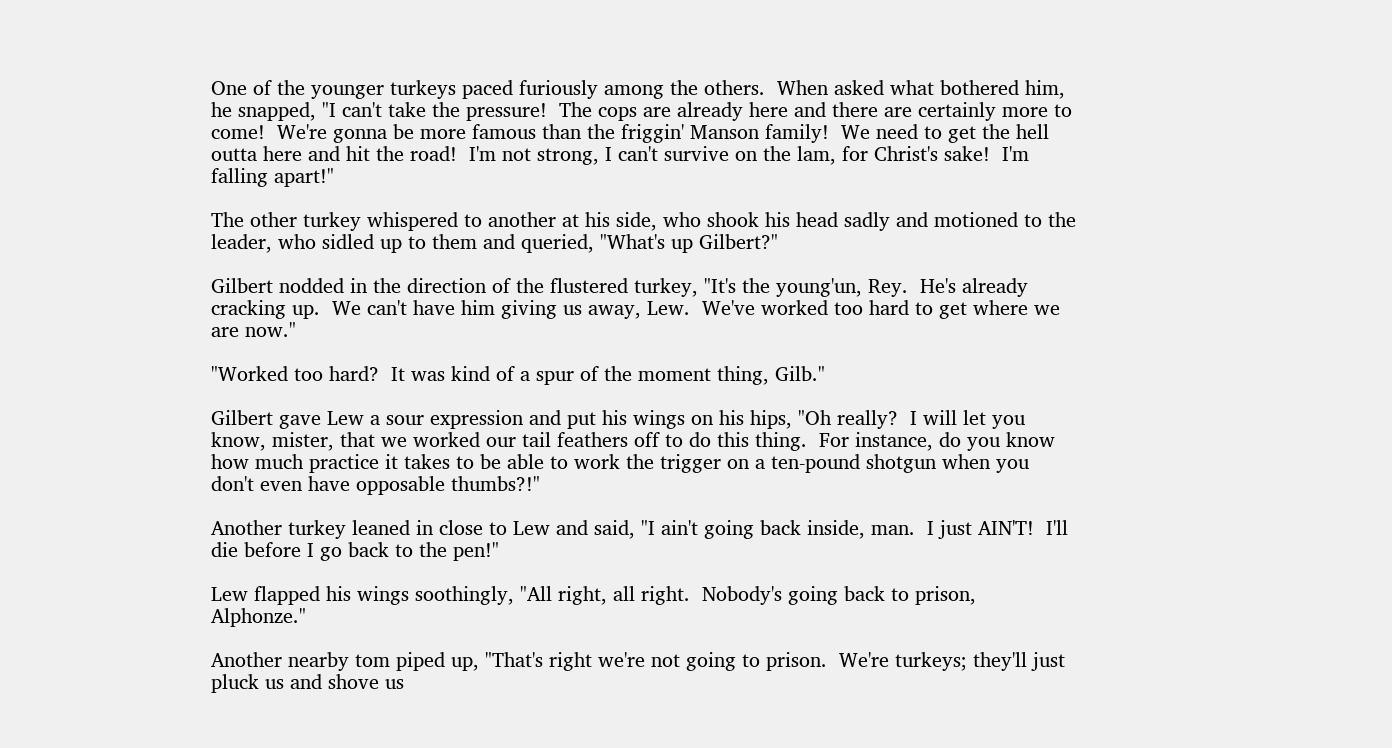One of the younger turkeys paced furiously among the others.  When asked what bothered him, he snapped, "I can't take the pressure!  The cops are already here and there are certainly more to come!  We're gonna be more famous than the friggin' Manson family!  We need to get the hell outta here and hit the road!  I'm not strong, I can't survive on the lam, for Christ's sake!  I'm falling apart!"

The other turkey whispered to another at his side, who shook his head sadly and motioned to the leader, who sidled up to them and queried, "What's up Gilbert?"

Gilbert nodded in the direction of the flustered turkey, "It's the young'un, Rey.  He's already cracking up.  We can't have him giving us away, Lew.  We've worked too hard to get where we are now."

"Worked too hard?  It was kind of a spur of the moment thing, Gilb."

Gilbert gave Lew a sour expression and put his wings on his hips, "Oh really?  I will let you know, mister, that we worked our tail feathers off to do this thing.  For instance, do you know how much practice it takes to be able to work the trigger on a ten-pound shotgun when you don't even have opposable thumbs?!"

Another turkey leaned in close to Lew and said, "I ain't going back inside, man.  I just AIN'T!  I'll die before I go back to the pen!"

Lew flapped his wings soothingly, "All right, all right.  Nobody's going back to prison, Alphonze."

Another nearby tom piped up, "That's right we're not going to prison.  We're turkeys; they'll just pluck us and shove us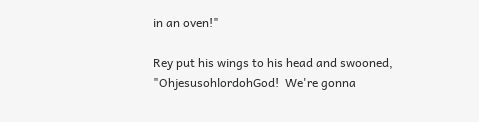in an oven!"

Rey put his wings to his head and swooned, "OhjesusohlordohGod!  We're gonna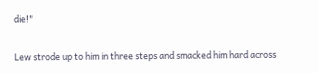die!"

Lew strode up to him in three steps and smacked him hard across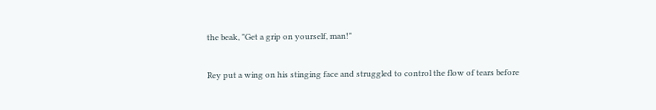the beak, "Get a grip on yourself, man!"

Rey put a wing on his stinging face and struggled to control the flow of tears before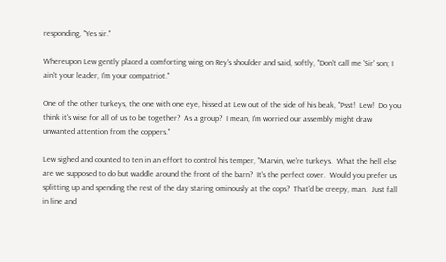responding, "Yes sir."

Whereupon Lew gently placed a comforting wing on Rey's shoulder and said, softly, "Don't call me 'Sir' son; I ain't your leader, I'm your compatriot."

One of the other turkeys, the one with one eye, hissed at Lew out of the side of his beak, "Psst!  Lew!  Do you think it's wise for all of us to be together?  As a group?  I mean, I'm worried our assembly might draw unwanted attention from the coppers."

Lew sighed and counted to ten in an effort to control his temper, "Marvin, we're turkeys.  What the hell else are we supposed to do but waddle around the front of the barn?  It's the perfect cover.  Would you prefer us splitting up and spending the rest of the day staring ominously at the cops?  That'd be creepy, man.  Just fall in line and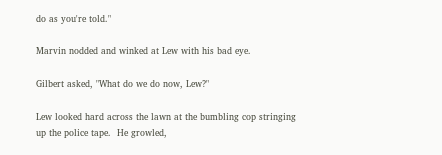do as you're told."

Marvin nodded and winked at Lew with his bad eye.

Gilbert asked, "What do we do now, Lew?"

Lew looked hard across the lawn at the bumbling cop stringing up the police tape.  He growled,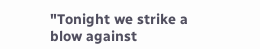"Tonight we strike a blow against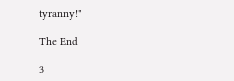tyranny!"

The End

3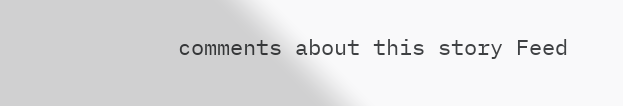comments about this story Feed